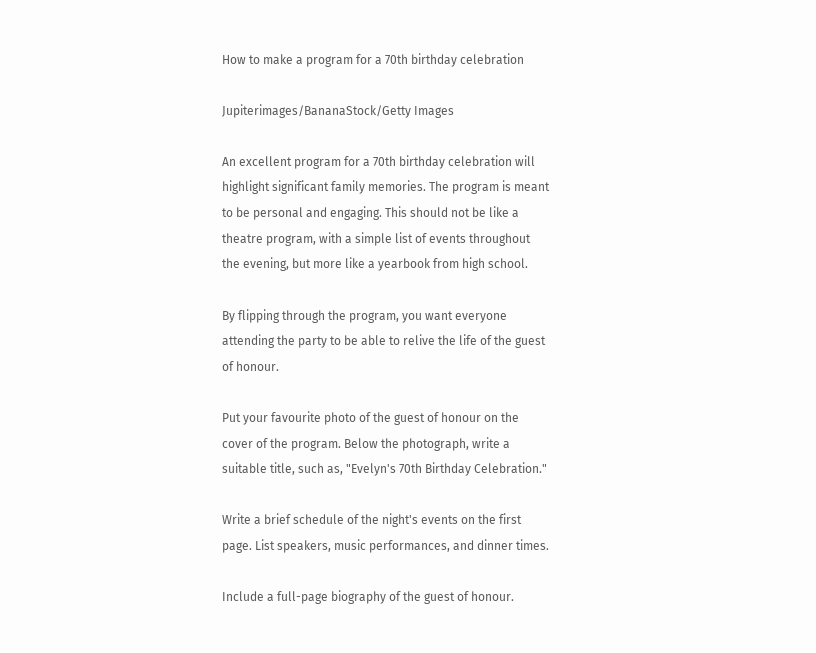How to make a program for a 70th birthday celebration

Jupiterimages/BananaStock/Getty Images

An excellent program for a 70th birthday celebration will highlight significant family memories. The program is meant to be personal and engaging. This should not be like a theatre program, with a simple list of events throughout the evening, but more like a yearbook from high school.

By flipping through the program, you want everyone attending the party to be able to relive the life of the guest of honour.

Put your favourite photo of the guest of honour on the cover of the program. Below the photograph, write a suitable title, such as, "Evelyn's 70th Birthday Celebration."

Write a brief schedule of the night's events on the first page. List speakers, music performances, and dinner times.

Include a full-page biography of the guest of honour.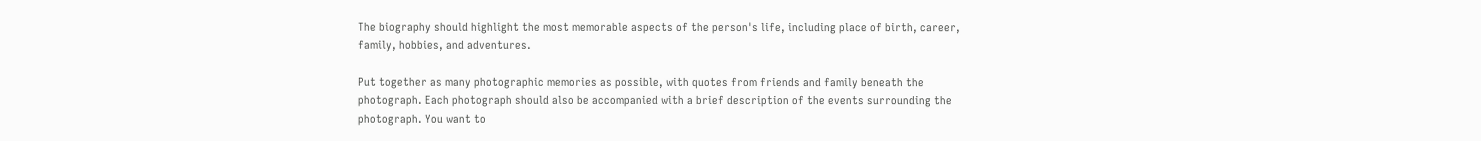The biography should highlight the most memorable aspects of the person's life, including place of birth, career, family, hobbies, and adventures.

Put together as many photographic memories as possible, with quotes from friends and family beneath the photograph. Each photograph should also be accompanied with a brief description of the events surrounding the photograph. You want to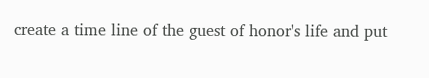create a time line of the guest of honor's life and put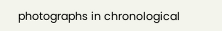photographs in chronological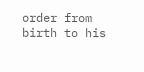order from birth to his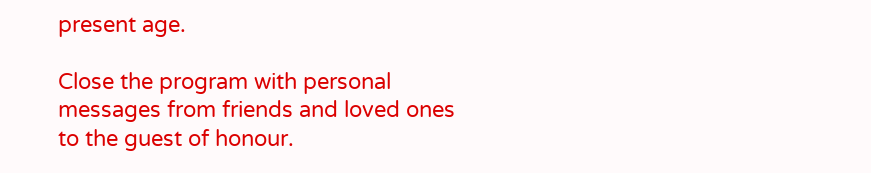present age.

Close the program with personal messages from friends and loved ones to the guest of honour.